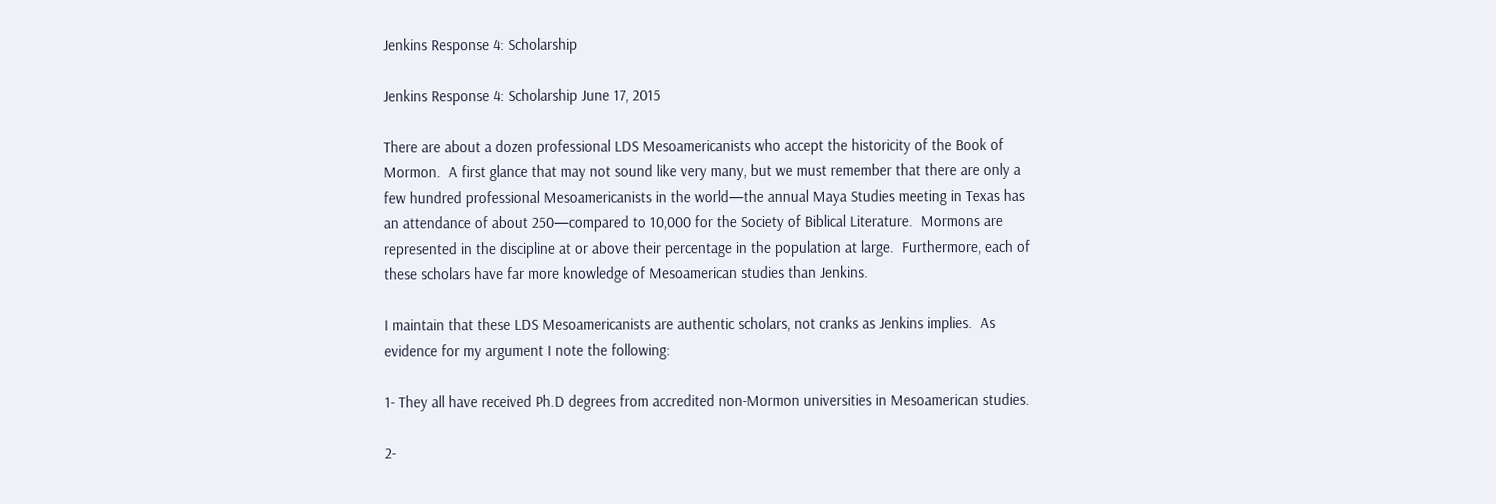Jenkins Response 4: Scholarship

Jenkins Response 4: Scholarship June 17, 2015

There are about a dozen professional LDS Mesoamericanists who accept the historicity of the Book of Mormon.  A first glance that may not sound like very many, but we must remember that there are only a few hundred professional Mesoamericanists in the world—the annual Maya Studies meeting in Texas has an attendance of about 250—compared to 10,000 for the Society of Biblical Literature.  Mormons are represented in the discipline at or above their percentage in the population at large.  Furthermore, each of these scholars have far more knowledge of Mesoamerican studies than Jenkins.

I maintain that these LDS Mesoamericanists are authentic scholars, not cranks as Jenkins implies.  As evidence for my argument I note the following:

1- They all have received Ph.D degrees from accredited non-Mormon universities in Mesoamerican studies.

2-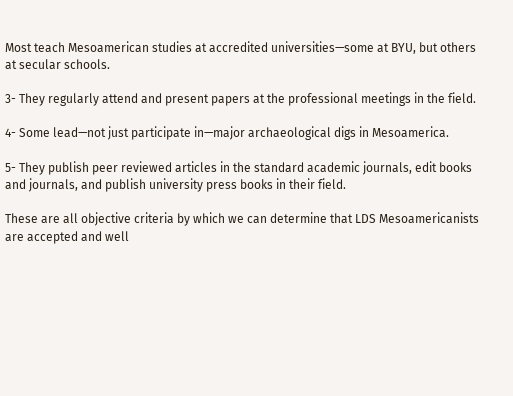Most teach Mesoamerican studies at accredited universities—some at BYU, but others at secular schools.

3- They regularly attend and present papers at the professional meetings in the field.

4- Some lead—not just participate in—major archaeological digs in Mesoamerica.

5- They publish peer reviewed articles in the standard academic journals, edit books and journals, and publish university press books in their field.

These are all objective criteria by which we can determine that LDS Mesoamericanists are accepted and well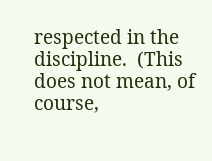respected in the discipline.  (This does not mean, of course,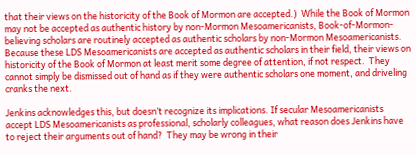that their views on the historicity of the Book of Mormon are accepted.)  While the Book of Mormon may not be accepted as authentic history by non-Mormon Mesoamericanists, Book-of-Mormon-believing scholars are routinely accepted as authentic scholars by non-Mormon Mesoamericanists.  Because these LDS Mesoamericanists are accepted as authentic scholars in their field, their views on historicity of the Book of Mormon at least merit some degree of attention, if not respect.  They cannot simply be dismissed out of hand as if they were authentic scholars one moment, and driveling cranks the next.

Jenkins acknowledges this, but doesn’t recognize its implications. If secular Mesoamericanists accept LDS Mesoamericanists as professional, scholarly colleagues, what reason does Jenkins have to reject their arguments out of hand?  They may be wrong in their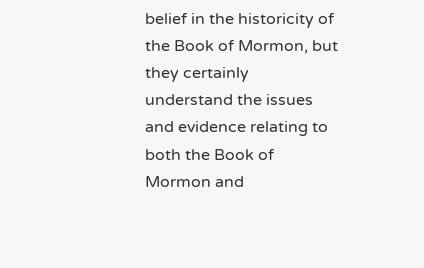belief in the historicity of the Book of Mormon, but they certainly understand the issues and evidence relating to both the Book of Mormon and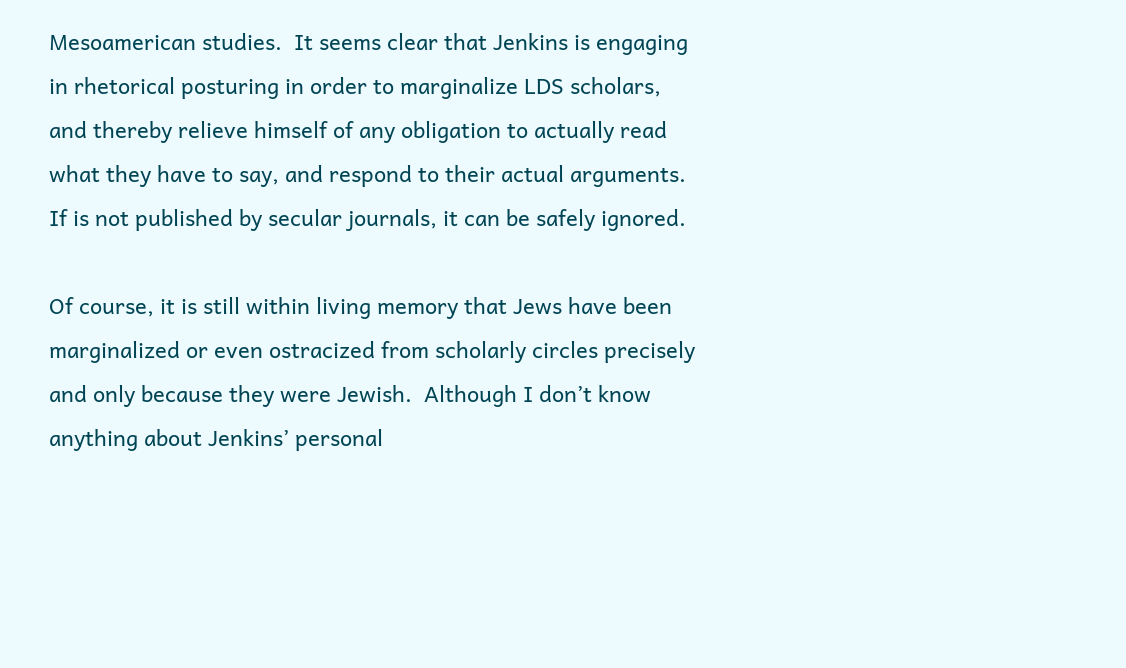Mesoamerican studies.  It seems clear that Jenkins is engaging in rhetorical posturing in order to marginalize LDS scholars, and thereby relieve himself of any obligation to actually read what they have to say, and respond to their actual arguments.  If is not published by secular journals, it can be safely ignored.

Of course, it is still within living memory that Jews have been marginalized or even ostracized from scholarly circles precisely and only because they were Jewish.  Although I don’t know anything about Jenkins’ personal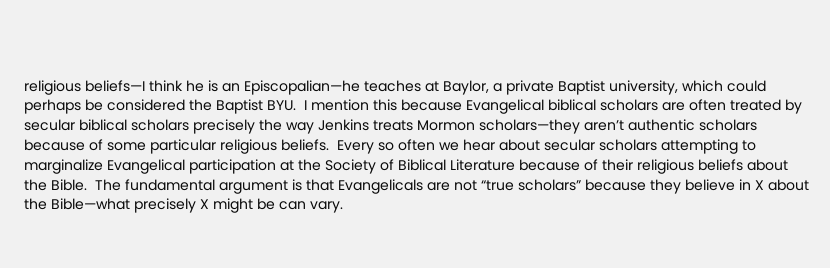religious beliefs—I think he is an Episcopalian—he teaches at Baylor, a private Baptist university, which could perhaps be considered the Baptist BYU.  I mention this because Evangelical biblical scholars are often treated by secular biblical scholars precisely the way Jenkins treats Mormon scholars—they aren’t authentic scholars because of some particular religious beliefs.  Every so often we hear about secular scholars attempting to marginalize Evangelical participation at the Society of Biblical Literature because of their religious beliefs about the Bible.  The fundamental argument is that Evangelicals are not “true scholars” because they believe in X about the Bible—what precisely X might be can vary.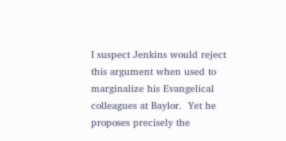I suspect Jenkins would reject this argument when used to marginalize his Evangelical colleagues at Baylor.  Yet he proposes precisely the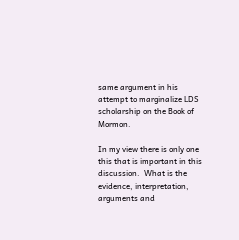same argument in his attempt to marginalize LDS scholarship on the Book of Mormon.

In my view there is only one this that is important in this discussion.  What is the evidence, interpretation, arguments and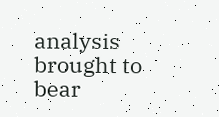analysis brought to bear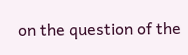on the question of the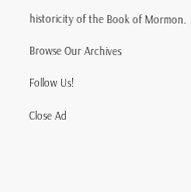historicity of the Book of Mormon.

Browse Our Archives

Follow Us!

Close Ad